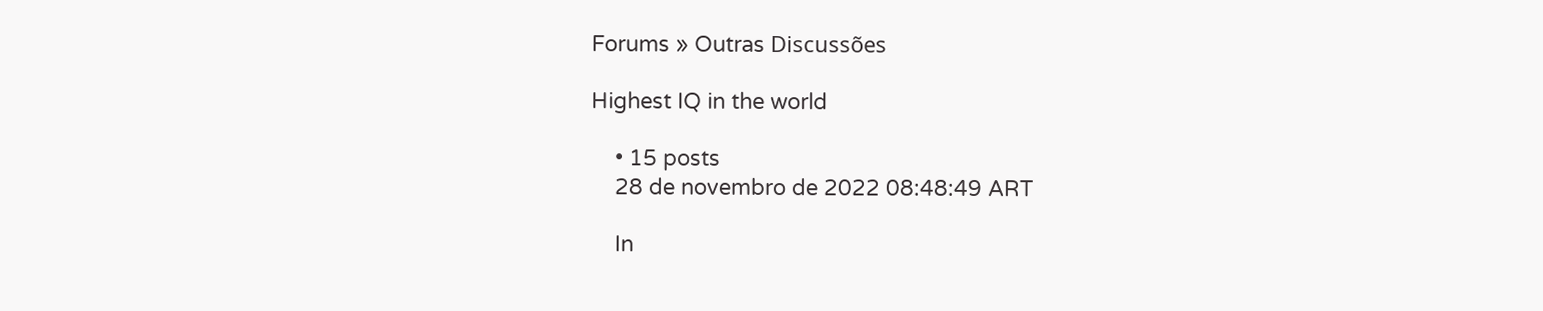Forums » Outras Discussões

Highest IQ in the world

    • 15 posts
    28 de novembro de 2022 08:48:49 ART

    In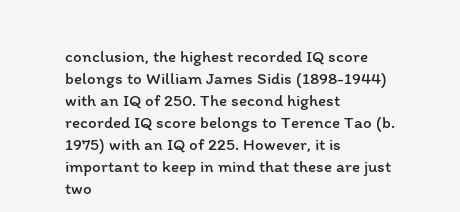conclusion, the highest recorded IQ score belongs to William James Sidis (1898-1944) with an IQ of 250. The second highest recorded IQ score belongs to Terence Tao (b. 1975) with an IQ of 225. However, it is important to keep in mind that these are just two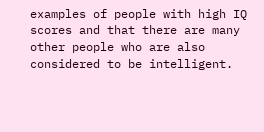examples of people with high IQ scores and that there are many other people who are also considered to be intelligent.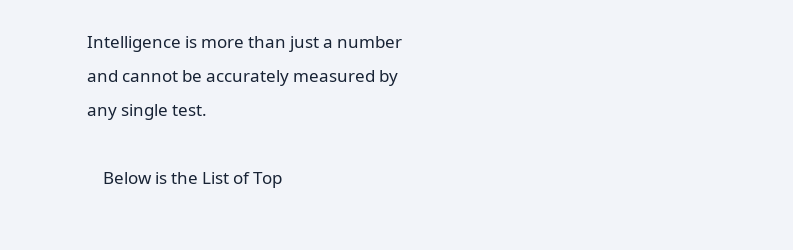Intelligence is more than just a number and cannot be accurately measured by any single test.

    Below is the List of Top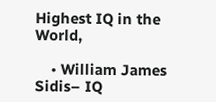Highest IQ in the World,

    • William James Sidis– IQ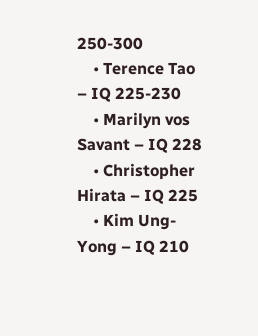250-300
    • Terence Tao – IQ 225-230
    • Marilyn vos Savant – IQ 228
    • Christopher Hirata – IQ 225
    • Kim Ung-Yong – IQ 210